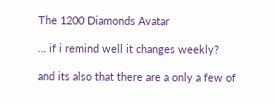The 1200 Diamonds Avatar

… if i remind well it changes weekly?

and its also that there are a only a few of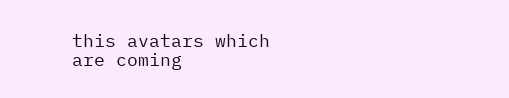this avatars which are coming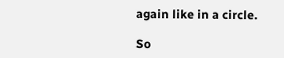again like in a circle.

So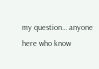my question… anyone here who know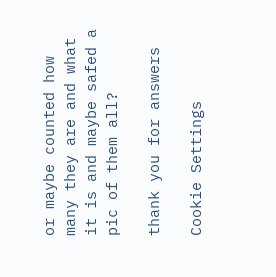or maybe counted how many they are and what it is and maybe safed a pic of them all?

thank you for answers

Cookie Settings